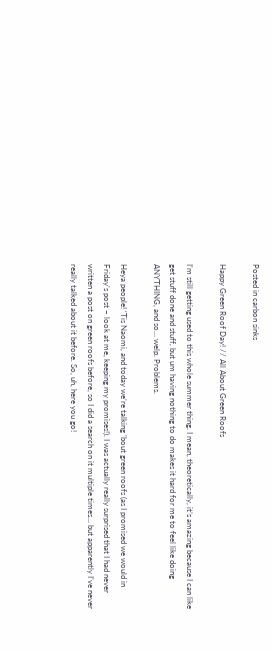Posted in carbon sinks

Happy Green Roof Day! // All About Green Roofs

I’m still getting used to this whole summer thing. I mean, theoretically, it’s amazing because I can like get stuff done and stuff, but um having nothing to do makes it hard for me to feel like doing ANYTHING, and so… welp. Problems.

Heya people! ‘Tis Naomi, and today we’re talking ’bout green roofs (as I promised we would in Friday’s post – look at me, keeping my promises!). I was actually really surprised that I had never written a post on green roofs before, so I did a search on it multiple times… but apparently I’ve never really talked about it before. So, uh, here you go!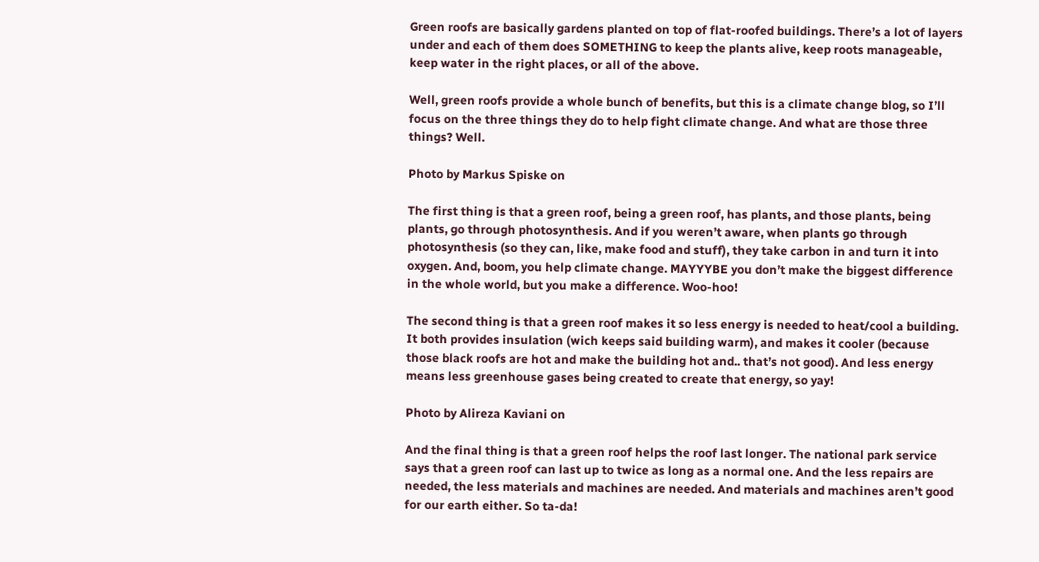Green roofs are basically gardens planted on top of flat-roofed buildings. There’s a lot of layers under and each of them does SOMETHING to keep the plants alive, keep roots manageable, keep water in the right places, or all of the above.

Well, green roofs provide a whole bunch of benefits, but this is a climate change blog, so I’ll focus on the three things they do to help fight climate change. And what are those three things? Well.

Photo by Markus Spiske on

The first thing is that a green roof, being a green roof, has plants, and those plants, being plants, go through photosynthesis. And if you weren’t aware, when plants go through photosynthesis (so they can, like, make food and stuff), they take carbon in and turn it into oxygen. And, boom, you help climate change. MAYYYBE you don’t make the biggest difference in the whole world, but you make a difference. Woo-hoo!

The second thing is that a green roof makes it so less energy is needed to heat/cool a building. It both provides insulation (wich keeps said building warm), and makes it cooler (because those black roofs are hot and make the building hot and.. that’s not good). And less energy means less greenhouse gases being created to create that energy, so yay!

Photo by Alireza Kaviani on

And the final thing is that a green roof helps the roof last longer. The national park service says that a green roof can last up to twice as long as a normal one. And the less repairs are needed, the less materials and machines are needed. And materials and machines aren’t good for our earth either. So ta-da!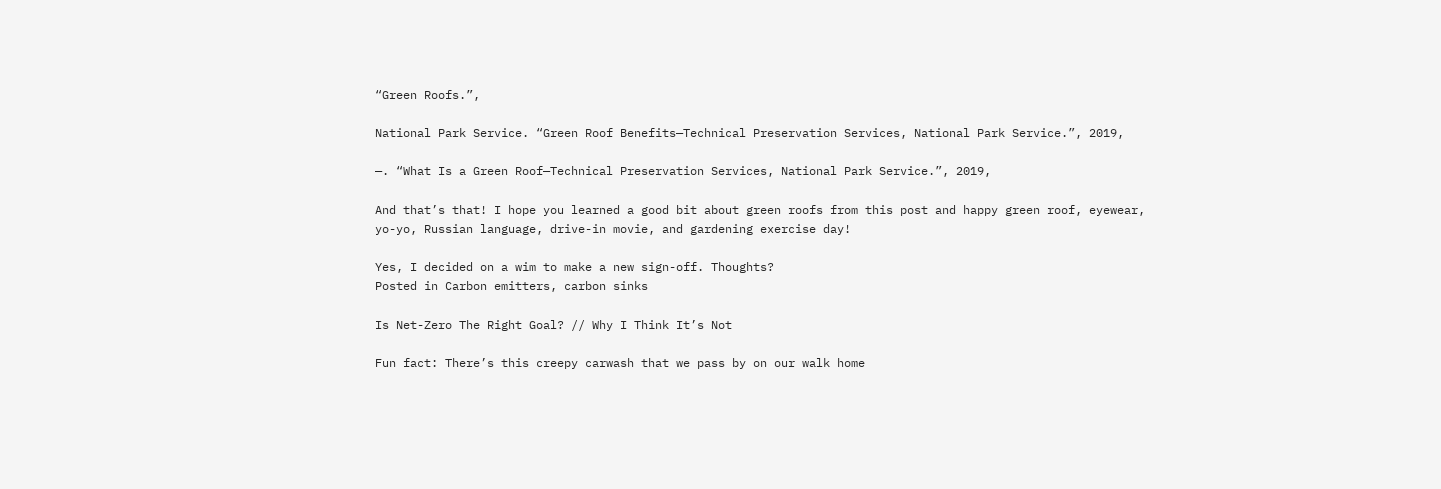“Green Roofs.”,

National Park Service. “Green Roof Benefits—Technical Preservation Services, National Park Service.”, 2019,

—. “What Is a Green Roof—Technical Preservation Services, National Park Service.”, 2019,

And that’s that! I hope you learned a good bit about green roofs from this post and happy green roof, eyewear, yo-yo, Russian language, drive-in movie, and gardening exercise day!

Yes, I decided on a wim to make a new sign-off. Thoughts?
Posted in Carbon emitters, carbon sinks

Is Net-Zero The Right Goal? // Why I Think It’s Not

Fun fact: There’s this creepy carwash that we pass by on our walk home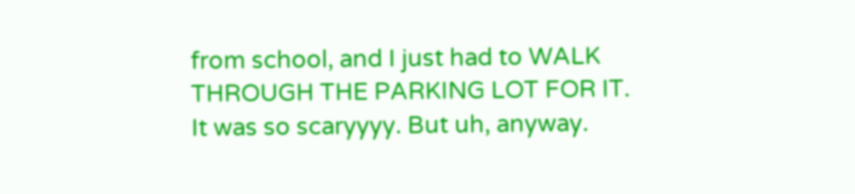from school, and I just had to WALK THROUGH THE PARKING LOT FOR IT. It was so scaryyyy. But uh, anyway.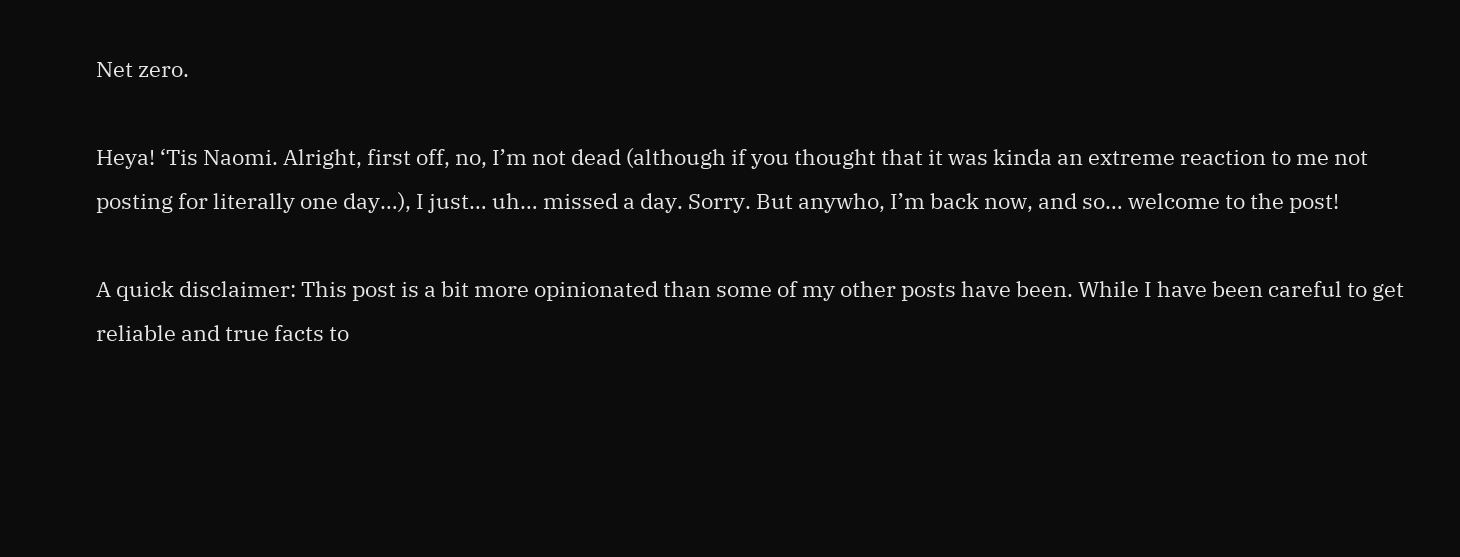Net zero.

Heya! ‘Tis Naomi. Alright, first off, no, I’m not dead (although if you thought that it was kinda an extreme reaction to me not posting for literally one day…), I just… uh… missed a day. Sorry. But anywho, I’m back now, and so… welcome to the post!

A quick disclaimer: This post is a bit more opinionated than some of my other posts have been. While I have been careful to get reliable and true facts to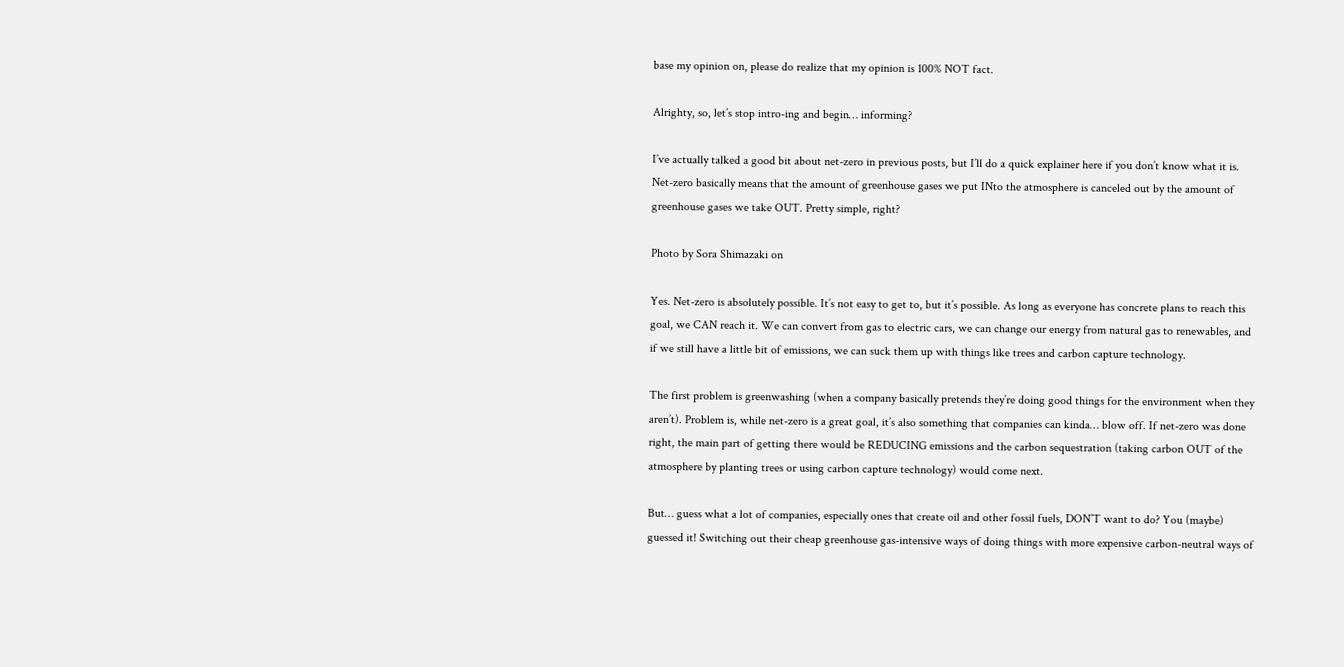base my opinion on, please do realize that my opinion is 100% NOT fact.

Alrighty, so, let’s stop intro-ing and begin… informing?

I’ve actually talked a good bit about net-zero in previous posts, but I’ll do a quick explainer here if you don’t know what it is. Net-zero basically means that the amount of greenhouse gases we put INto the atmosphere is canceled out by the amount of greenhouse gases we take OUT. Pretty simple, right?

Photo by Sora Shimazaki on

Yes. Net-zero is absolutely possible. It’s not easy to get to, but it’s possible. As long as everyone has concrete plans to reach this goal, we CAN reach it. We can convert from gas to electric cars, we can change our energy from natural gas to renewables, and if we still have a little bit of emissions, we can suck them up with things like trees and carbon capture technology.

The first problem is greenwashing (when a company basically pretends they’re doing good things for the environment when they aren’t). Problem is, while net-zero is a great goal, it’s also something that companies can kinda… blow off. If net-zero was done right, the main part of getting there would be REDUCING emissions and the carbon sequestration (taking carbon OUT of the atmosphere by planting trees or using carbon capture technology) would come next.

But… guess what a lot of companies, especially ones that create oil and other fossil fuels, DON’T want to do? You (maybe) guessed it! Switching out their cheap greenhouse gas-intensive ways of doing things with more expensive carbon-neutral ways of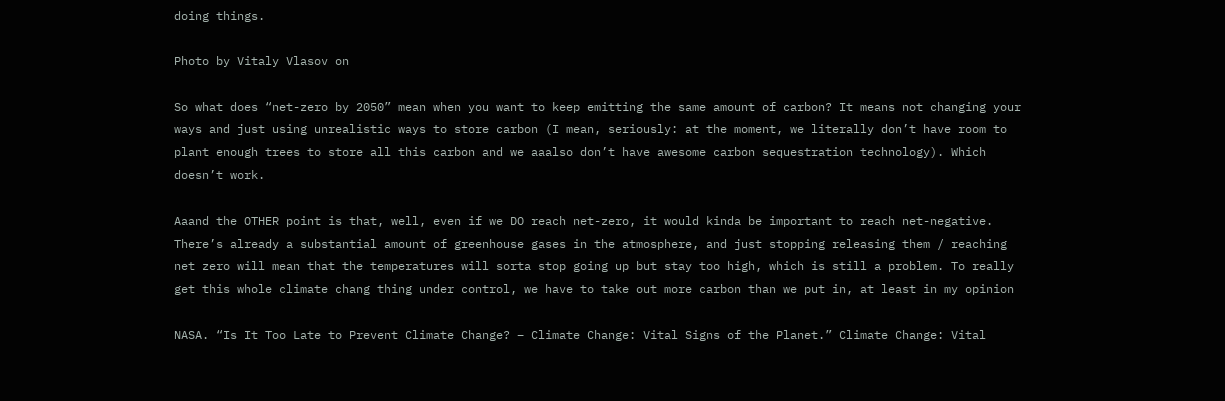doing things.

Photo by Vitaly Vlasov on

So what does “net-zero by 2050” mean when you want to keep emitting the same amount of carbon? It means not changing your ways and just using unrealistic ways to store carbon (I mean, seriously: at the moment, we literally don’t have room to plant enough trees to store all this carbon and we aaalso don’t have awesome carbon sequestration technology). Which doesn’t work.

Aaand the OTHER point is that, well, even if we DO reach net-zero, it would kinda be important to reach net-negative. There’s already a substantial amount of greenhouse gases in the atmosphere, and just stopping releasing them / reaching net zero will mean that the temperatures will sorta stop going up but stay too high, which is still a problem. To really get this whole climate chang thing under control, we have to take out more carbon than we put in, at least in my opinion

NASA. “Is It Too Late to Prevent Climate Change? – Climate Change: Vital Signs of the Planet.” Climate Change: Vital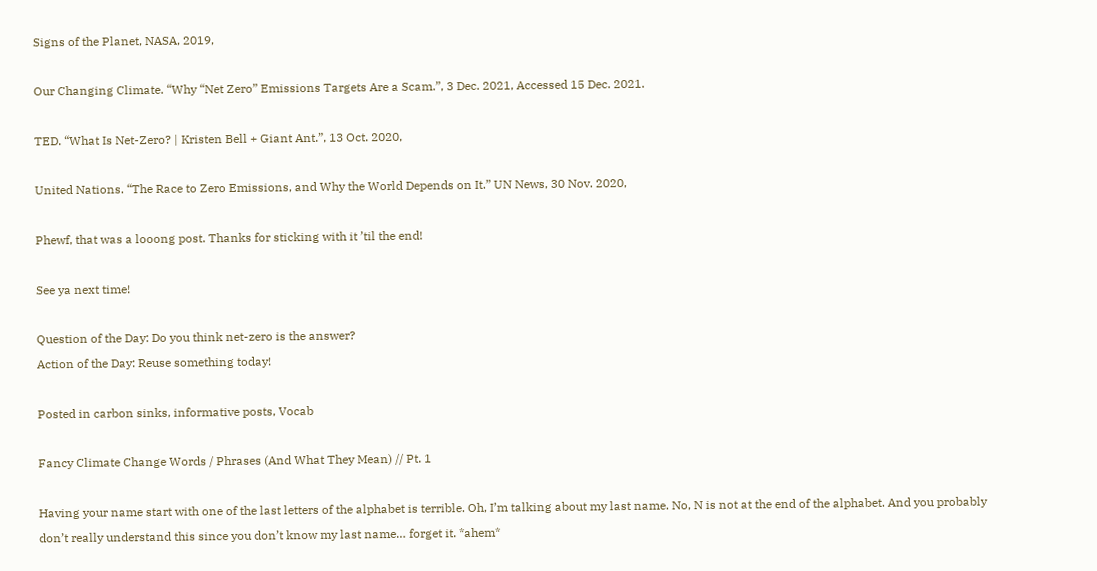Signs of the Planet, NASA, 2019,

Our Changing Climate. “Why “Net Zero” Emissions Targets Are a Scam.”, 3 Dec. 2021, Accessed 15 Dec. 2021.

TED. “What Is Net-Zero? | Kristen Bell + Giant Ant.”, 13 Oct. 2020,

United Nations. “The Race to Zero Emissions, and Why the World Depends on It.” UN News, 30 Nov. 2020,

Phewf, that was a looong post. Thanks for sticking with it ’til the end!

See ya next time!

Question of the Day: Do you think net-zero is the answer?
Action of the Day: Reuse something today!

Posted in carbon sinks, informative posts, Vocab

Fancy Climate Change Words / Phrases (And What They Mean) // Pt. 1

Having your name start with one of the last letters of the alphabet is terrible. Oh, I’m talking about my last name. No, N is not at the end of the alphabet. And you probably don’t really understand this since you don’t know my last name… forget it. *ahem*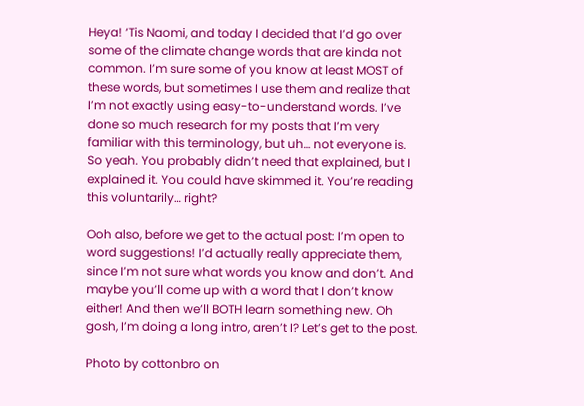Heya! ‘Tis Naomi, and today I decided that I’d go over some of the climate change words that are kinda not common. I’m sure some of you know at least MOST of these words, but sometimes I use them and realize that I’m not exactly using easy-to-understand words. I’ve done so much research for my posts that I’m very familiar with this terminology, but uh… not everyone is. So yeah. You probably didn’t need that explained, but I explained it. You could have skimmed it. You’re reading this voluntarily… right?

Ooh also, before we get to the actual post: I’m open to word suggestions! I’d actually really appreciate them, since I’m not sure what words you know and don’t. And maybe you’ll come up with a word that I don’t know either! And then we’ll BOTH learn something new. Oh gosh, I’m doing a long intro, aren’t I? Let’s get to the post.

Photo by cottonbro on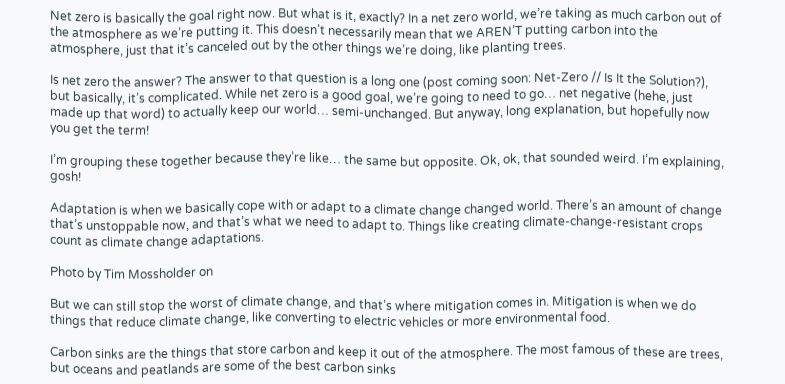Net zero is basically the goal right now. But what is it, exactly? In a net zero world, we’re taking as much carbon out of the atmosphere as we’re putting it. This doesn’t necessarily mean that we AREN’T putting carbon into the atmosphere, just that it’s canceled out by the other things we’re doing, like planting trees.

Is net zero the answer? The answer to that question is a long one (post coming soon: Net-Zero // Is It the Solution?), but basically, it’s complicated. While net zero is a good goal, we’re going to need to go… net negative (hehe, just made up that word) to actually keep our world… semi-unchanged. But anyway, long explanation, but hopefully now you get the term!

I’m grouping these together because they’re like… the same but opposite. Ok, ok, that sounded weird. I’m explaining, gosh!

Adaptation is when we basically cope with or adapt to a climate change changed world. There’s an amount of change that’s unstoppable now, and that’s what we need to adapt to. Things like creating climate-change-resistant crops count as climate change adaptations.

Photo by Tim Mossholder on

But we can still stop the worst of climate change, and that’s where mitigation comes in. Mitigation is when we do things that reduce climate change, like converting to electric vehicles or more environmental food.

Carbon sinks are the things that store carbon and keep it out of the atmosphere. The most famous of these are trees, but oceans and peatlands are some of the best carbon sinks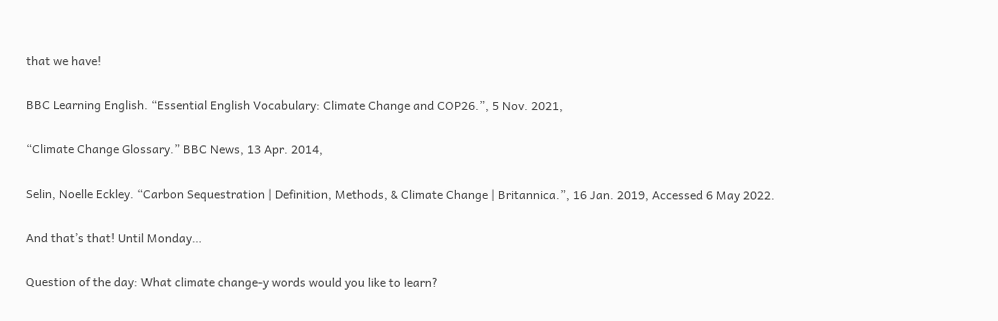that we have!

BBC Learning English. “Essential English Vocabulary: Climate Change and COP26.”, 5 Nov. 2021,

“Climate Change Glossary.” BBC News, 13 Apr. 2014,

Selin, Noelle Eckley. “Carbon Sequestration | Definition, Methods, & Climate Change | Britannica.”, 16 Jan. 2019, Accessed 6 May 2022.

And that’s that! Until Monday…

Question of the day: What climate change-y words would you like to learn?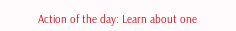Action of the day: Learn about one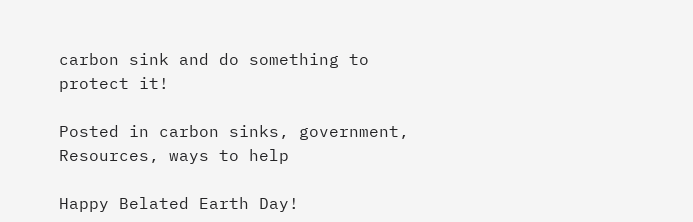carbon sink and do something to protect it!

Posted in carbon sinks, government, Resources, ways to help

Happy Belated Earth Day!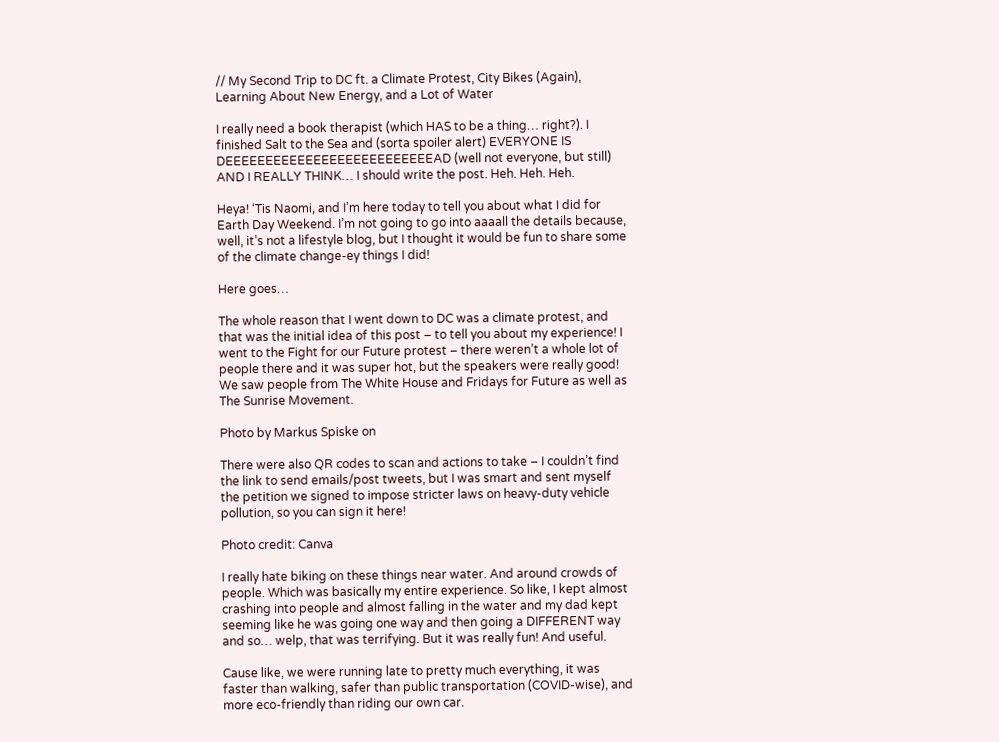// My Second Trip to DC ft. a Climate Protest, City Bikes (Again), Learning About New Energy, and a Lot of Water

I really need a book therapist (which HAS to be a thing… right?). I finished Salt to the Sea and (sorta spoiler alert) EVERYONE IS DEEEEEEEEEEEEEEEEEEEEEEEEEEAD (well not everyone, but still) AND I REALLY THINK… I should write the post. Heh. Heh. Heh.

Heya! ‘Tis Naomi, and I’m here today to tell you about what I did for Earth Day Weekend. I’m not going to go into aaaall the details because, well, it’s not a lifestyle blog, but I thought it would be fun to share some of the climate change-ey things I did!

Here goes…

The whole reason that I went down to DC was a climate protest, and that was the initial idea of this post – to tell you about my experience! I went to the Fight for our Future protest – there weren’t a whole lot of people there and it was super hot, but the speakers were really good! We saw people from The White House and Fridays for Future as well as The Sunrise Movement.

Photo by Markus Spiske on

There were also QR codes to scan and actions to take – I couldn’t find the link to send emails/post tweets, but I was smart and sent myself the petition we signed to impose stricter laws on heavy-duty vehicle pollution, so you can sign it here!

Photo credit: Canva

I really hate biking on these things near water. And around crowds of people. Which was basically my entire experience. So like, I kept almost crashing into people and almost falling in the water and my dad kept seeming like he was going one way and then going a DIFFERENT way and so… welp, that was terrifying. But it was really fun! And useful.

Cause like, we were running late to pretty much everything, it was faster than walking, safer than public transportation (COVID-wise), and more eco-friendly than riding our own car.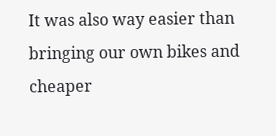It was also way easier than bringing our own bikes and cheaper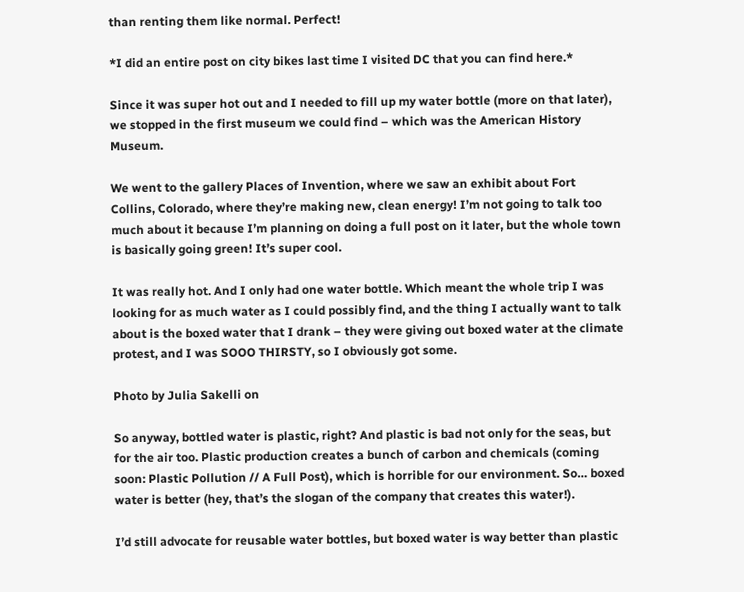than renting them like normal. Perfect!

*I did an entire post on city bikes last time I visited DC that you can find here.*

Since it was super hot out and I needed to fill up my water bottle (more on that later), we stopped in the first museum we could find – which was the American History Museum.

We went to the gallery Places of Invention, where we saw an exhibit about Fort Collins, Colorado, where they’re making new, clean energy! I’m not going to talk too much about it because I’m planning on doing a full post on it later, but the whole town is basically going green! It’s super cool.

It was really hot. And I only had one water bottle. Which meant the whole trip I was looking for as much water as I could possibly find, and the thing I actually want to talk about is the boxed water that I drank – they were giving out boxed water at the climate protest, and I was SOOO THIRSTY, so I obviously got some.

Photo by Julia Sakelli on

So anyway, bottled water is plastic, right? And plastic is bad not only for the seas, but for the air too. Plastic production creates a bunch of carbon and chemicals (coming soon: Plastic Pollution // A Full Post), which is horrible for our environment. So… boxed water is better (hey, that’s the slogan of the company that creates this water!).

I’d still advocate for reusable water bottles, but boxed water is way better than plastic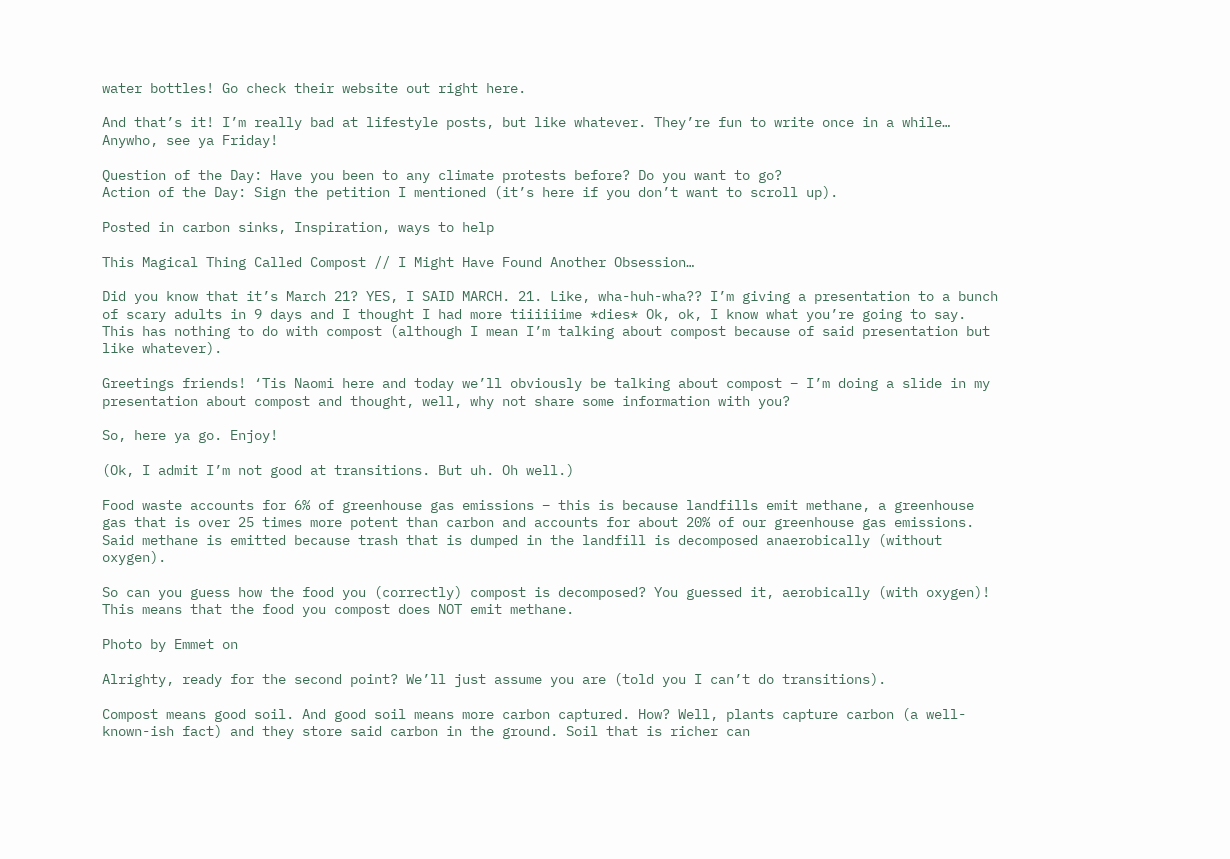water bottles! Go check their website out right here.

And that’s it! I’m really bad at lifestyle posts, but like whatever. They’re fun to write once in a while… Anywho, see ya Friday!

Question of the Day: Have you been to any climate protests before? Do you want to go?
Action of the Day: Sign the petition I mentioned (it’s here if you don’t want to scroll up).

Posted in carbon sinks, Inspiration, ways to help

This Magical Thing Called Compost // I Might Have Found Another Obsession…

Did you know that it’s March 21? YES, I SAID MARCH. 21. Like, wha-huh-wha?? I’m giving a presentation to a bunch of scary adults in 9 days and I thought I had more tiiiiiime *dies* Ok, ok, I know what you’re going to say. This has nothing to do with compost (although I mean I’m talking about compost because of said presentation but like whatever).

Greetings friends! ‘Tis Naomi here and today we’ll obviously be talking about compost – I’m doing a slide in my presentation about compost and thought, well, why not share some information with you?

So, here ya go. Enjoy!

(Ok, I admit I’m not good at transitions. But uh. Oh well.)

Food waste accounts for 6% of greenhouse gas emissions – this is because landfills emit methane, a greenhouse gas that is over 25 times more potent than carbon and accounts for about 20% of our greenhouse gas emissions. Said methane is emitted because trash that is dumped in the landfill is decomposed anaerobically (without oxygen).

So can you guess how the food you (correctly) compost is decomposed? You guessed it, aerobically (with oxygen)! This means that the food you compost does NOT emit methane.

Photo by Emmet on

Alrighty, ready for the second point? We’ll just assume you are (told you I can’t do transitions).

Compost means good soil. And good soil means more carbon captured. How? Well, plants capture carbon (a well-known-ish fact) and they store said carbon in the ground. Soil that is richer can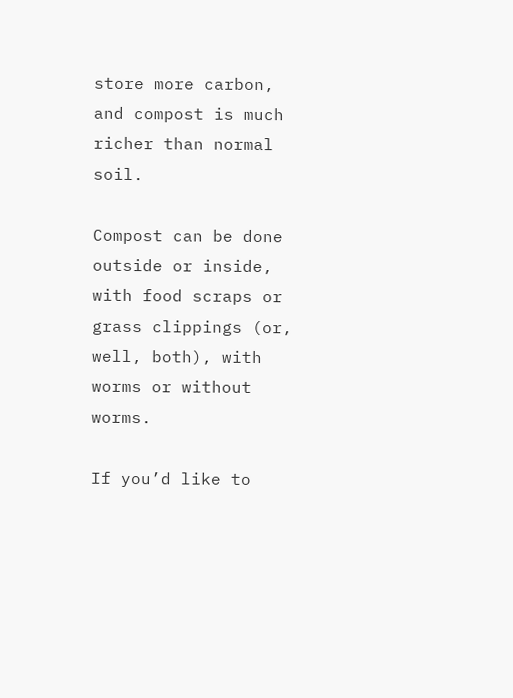store more carbon, and compost is much richer than normal soil.

Compost can be done outside or inside, with food scraps or grass clippings (or, well, both), with worms or without worms.

If you’d like to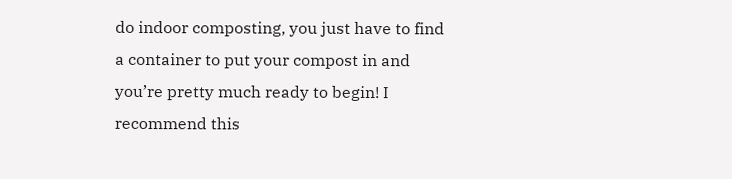do indoor composting, you just have to find a container to put your compost in and you’re pretty much ready to begin! I recommend this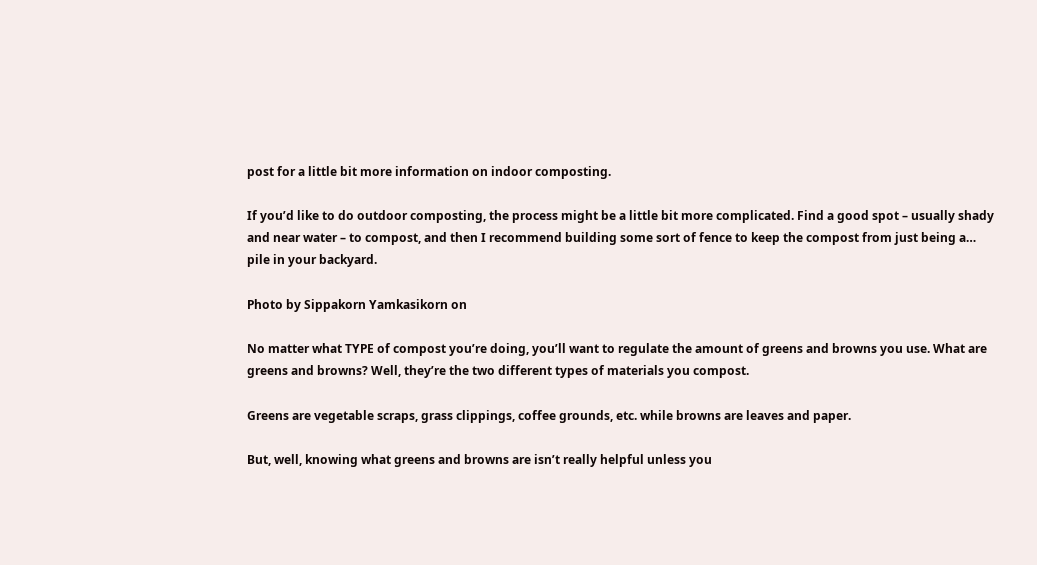post for a little bit more information on indoor composting.

If you’d like to do outdoor composting, the process might be a little bit more complicated. Find a good spot – usually shady and near water – to compost, and then I recommend building some sort of fence to keep the compost from just being a… pile in your backyard.

Photo by Sippakorn Yamkasikorn on

No matter what TYPE of compost you’re doing, you’ll want to regulate the amount of greens and browns you use. What are greens and browns? Well, they’re the two different types of materials you compost.

Greens are vegetable scraps, grass clippings, coffee grounds, etc. while browns are leaves and paper.

But, well, knowing what greens and browns are isn’t really helpful unless you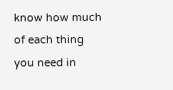know how much of each thing you need in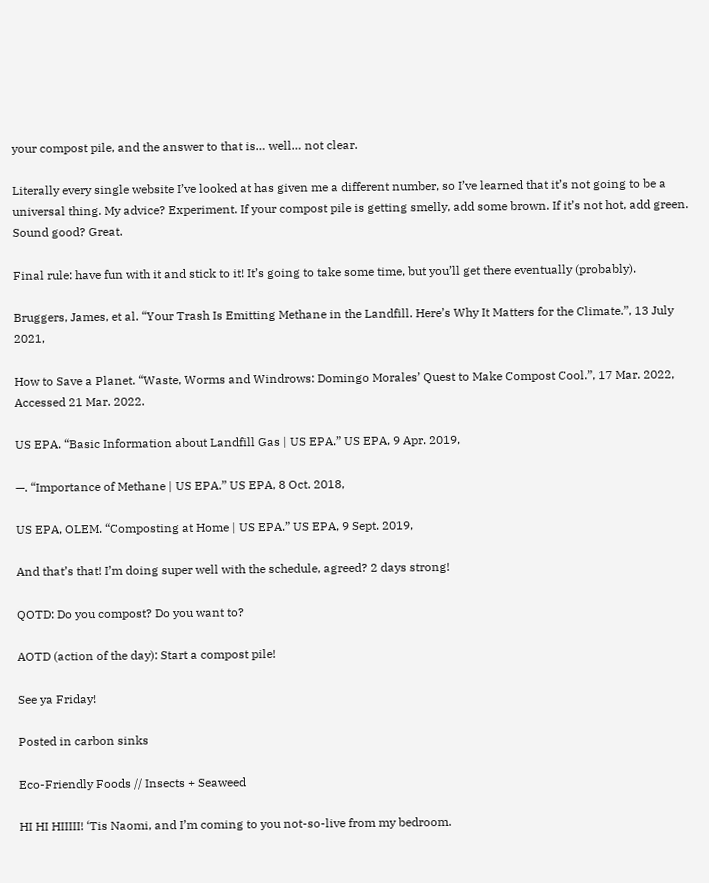your compost pile, and the answer to that is… well… not clear.

Literally every single website I’ve looked at has given me a different number, so I’ve learned that it’s not going to be a universal thing. My advice? Experiment. If your compost pile is getting smelly, add some brown. If it’s not hot, add green. Sound good? Great.

Final rule: have fun with it and stick to it! It’s going to take some time, but you’ll get there eventually (probably).

Bruggers, James, et al. “Your Trash Is Emitting Methane in the Landfill. Here’s Why It Matters for the Climate.”, 13 July 2021,

How to Save a Planet. “Waste, Worms and Windrows: Domingo Morales’ Quest to Make Compost Cool.”, 17 Mar. 2022, Accessed 21 Mar. 2022.

US EPA. “Basic Information about Landfill Gas | US EPA.” US EPA, 9 Apr. 2019,

—. “Importance of Methane | US EPA.” US EPA, 8 Oct. 2018,

US EPA, OLEM. “Composting at Home | US EPA.” US EPA, 9 Sept. 2019,

And that’s that! I’m doing super well with the schedule, agreed? 2 days strong!

QOTD: Do you compost? Do you want to?

AOTD (action of the day): Start a compost pile!

See ya Friday!

Posted in carbon sinks

Eco-Friendly Foods // Insects + Seaweed

HI HI HIIIII! ‘Tis Naomi, and I’m coming to you not-so-live from my bedroom.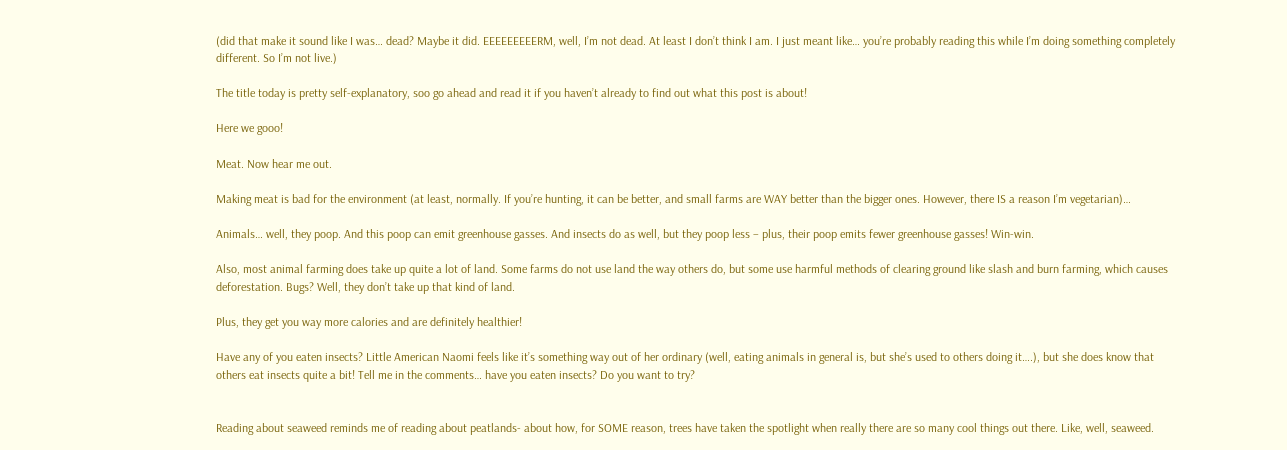(did that make it sound like I was… dead? Maybe it did. EEEEEEEEERM, well, I’m not dead. At least I don’t think I am. I just meant like… you’re probably reading this while I’m doing something completely different. So I’m not live.)

The title today is pretty self-explanatory, soo go ahead and read it if you haven’t already to find out what this post is about!

Here we gooo!

Meat. Now hear me out.

Making meat is bad for the environment (at least, normally. If you’re hunting, it can be better, and small farms are WAY better than the bigger ones. However, there IS a reason I’m vegetarian)…

Animals… well, they poop. And this poop can emit greenhouse gasses. And insects do as well, but they poop less – plus, their poop emits fewer greenhouse gasses! Win-win.

Also, most animal farming does take up quite a lot of land. Some farms do not use land the way others do, but some use harmful methods of clearing ground like slash and burn farming, which causes deforestation. Bugs? Well, they don’t take up that kind of land.

Plus, they get you way more calories and are definitely healthier!

Have any of you eaten insects? Little American Naomi feels like it’s something way out of her ordinary (well, eating animals in general is, but she’s used to others doing it….), but she does know that others eat insects quite a bit! Tell me in the comments… have you eaten insects? Do you want to try?


Reading about seaweed reminds me of reading about peatlands- about how, for SOME reason, trees have taken the spotlight when really there are so many cool things out there. Like, well, seaweed.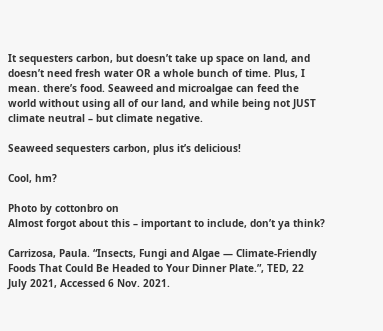It sequesters carbon, but doesn’t take up space on land, and doesn’t need fresh water OR a whole bunch of time. Plus, I mean. there’s food. Seaweed and microalgae can feed the world without using all of our land, and while being not JUST climate neutral – but climate negative.

Seaweed sequesters carbon, plus it’s delicious!

Cool, hm?

Photo by cottonbro on
Almost forgot about this – important to include, don’t ya think?

Carrizosa, Paula. “Insects, Fungi and Algae — Climate-Friendly Foods That Could Be Headed to Your Dinner Plate.”, TED, 22 July 2021, Accessed 6 Nov. 2021.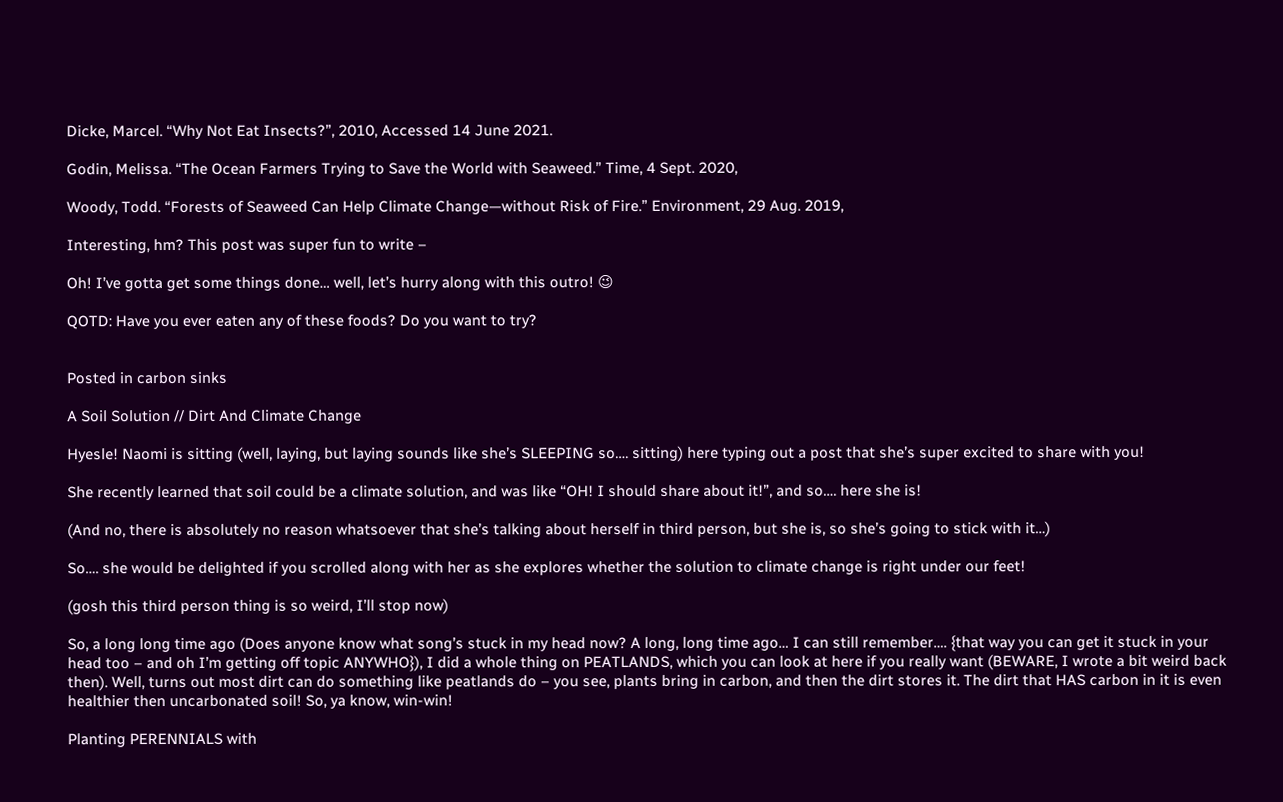Dicke, Marcel. “Why Not Eat Insects?”, 2010, Accessed 14 June 2021.

Godin, Melissa. “The Ocean Farmers Trying to Save the World with Seaweed.” Time, 4 Sept. 2020,

Woody, Todd. “Forests of Seaweed Can Help Climate Change—without Risk of Fire.” Environment, 29 Aug. 2019,

Interesting, hm? This post was super fun to write –

Oh! I’ve gotta get some things done… well, let’s hurry along with this outro! 😉

QOTD: Have you ever eaten any of these foods? Do you want to try?


Posted in carbon sinks

A Soil Solution // Dirt And Climate Change

Hyesle! Naomi is sitting (well, laying, but laying sounds like she’s SLEEPING so…. sitting) here typing out a post that she’s super excited to share with you!

She recently learned that soil could be a climate solution, and was like “OH! I should share about it!”, and so…. here she is!

(And no, there is absolutely no reason whatsoever that she’s talking about herself in third person, but she is, so she’s going to stick with it…)

So…. she would be delighted if you scrolled along with her as she explores whether the solution to climate change is right under our feet!

(gosh this third person thing is so weird, I’ll stop now)

So, a long long time ago (Does anyone know what song’s stuck in my head now? A long, long time ago… I can still remember…. {that way you can get it stuck in your head too – and oh I’m getting off topic ANYWHO}), I did a whole thing on PEATLANDS, which you can look at here if you really want (BEWARE, I wrote a bit weird back then). Well, turns out most dirt can do something like peatlands do – you see, plants bring in carbon, and then the dirt stores it. The dirt that HAS carbon in it is even healthier then uncarbonated soil! So, ya know, win-win!

Planting PERENNIALS with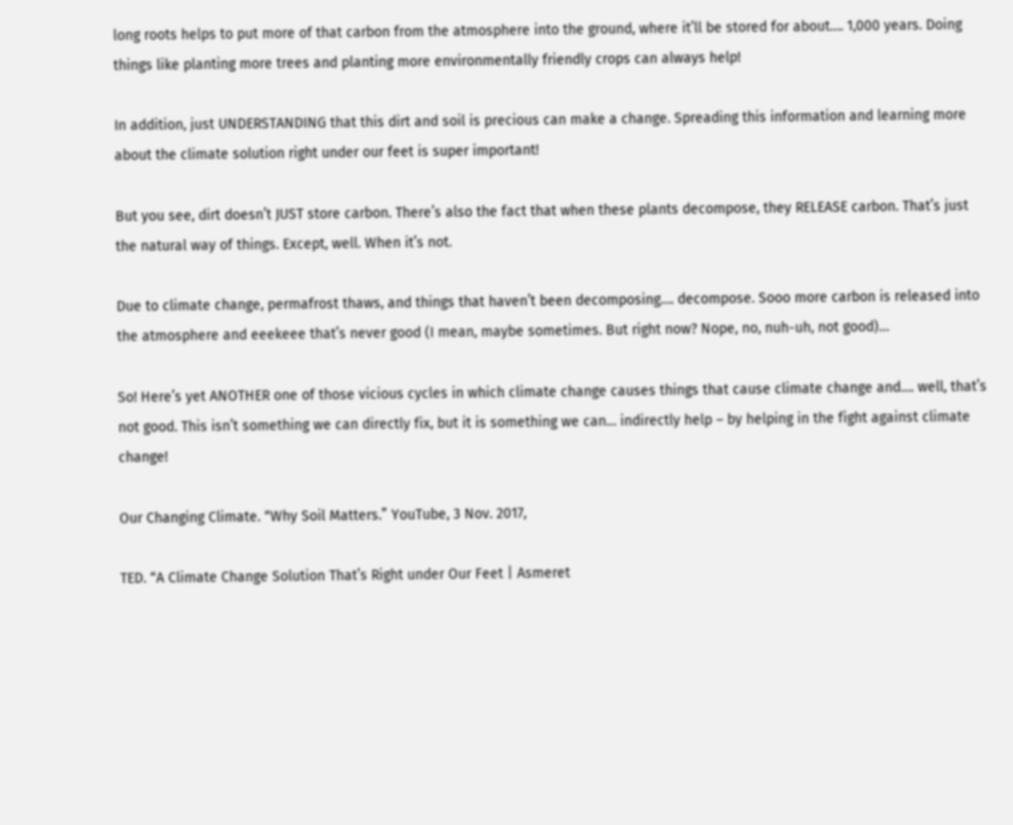long roots helps to put more of that carbon from the atmosphere into the ground, where it’ll be stored for about…. 1,000 years. Doing things like planting more trees and planting more environmentally friendly crops can always help!

In addition, just UNDERSTANDING that this dirt and soil is precious can make a change. Spreading this information and learning more about the climate solution right under our feet is super important!

But you see, dirt doesn’t JUST store carbon. There’s also the fact that when these plants decompose, they RELEASE carbon. That’s just the natural way of things. Except, well. When it’s not.

Due to climate change, permafrost thaws, and things that haven’t been decomposing…. decompose. Sooo more carbon is released into the atmosphere and eeekeee that’s never good (I mean, maybe sometimes. But right now? Nope, no, nuh-uh, not good)…

So! Here’s yet ANOTHER one of those vicious cycles in which climate change causes things that cause climate change and…. well, that’s not good. This isn’t something we can directly fix, but it is something we can… indirectly help – by helping in the fight against climate change!

Our Changing Climate. “Why Soil Matters.” YouTube, 3 Nov. 2017,

TED. “A Climate Change Solution That’s Right under Our Feet | Asmeret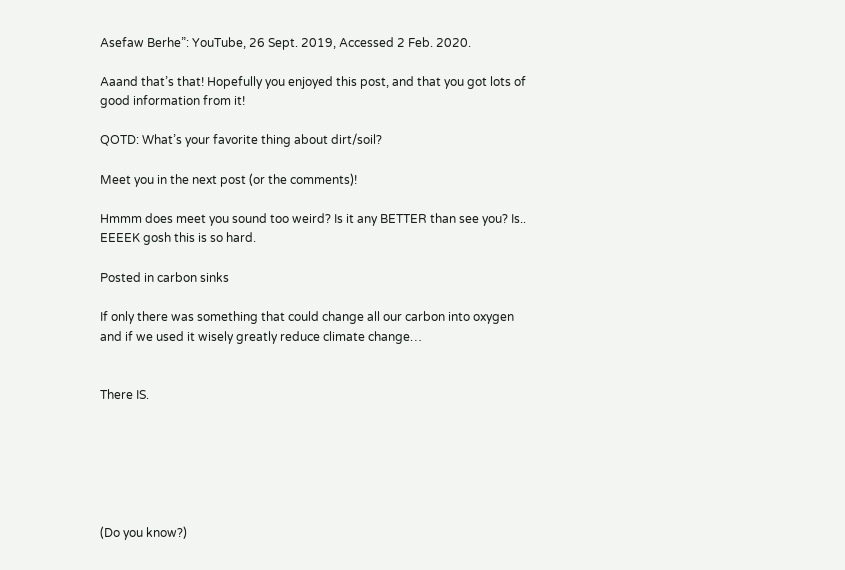Asefaw Berhe”: YouTube, 26 Sept. 2019, Accessed 2 Feb. 2020.

Aaand that’s that! Hopefully you enjoyed this post, and that you got lots of good information from it!

QOTD: What’s your favorite thing about dirt/soil?

Meet you in the next post (or the comments)!

Hmmm does meet you sound too weird? Is it any BETTER than see you? Is.. EEEEK gosh this is so hard.

Posted in carbon sinks

If only there was something that could change all our carbon into oxygen and if we used it wisely greatly reduce climate change…


There IS.






(Do you know?)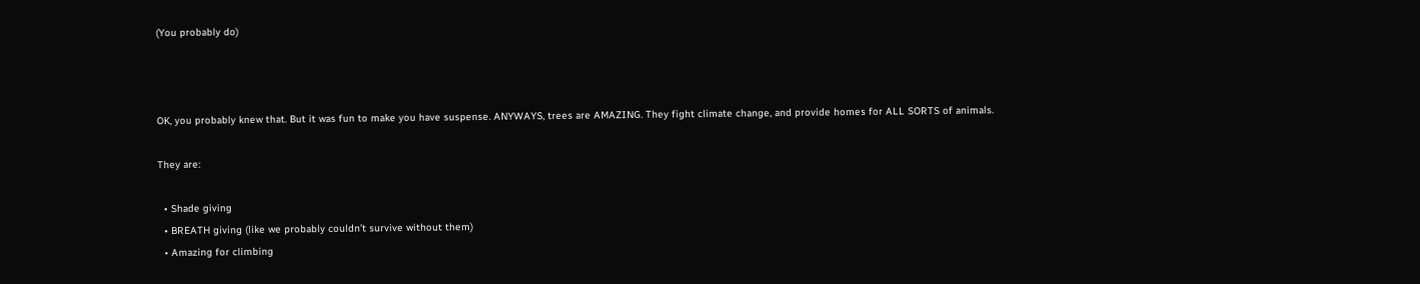(You probably do)



OK, you probably knew that. But it was fun to make you have suspense. ANYWAYS, trees are AMAZING. They fight climate change, and provide homes for ALL SORTS of animals.

They are:

  • Shade giving
  • BREATH giving (like we probably couldn’t survive without them)
  • Amazing for climbing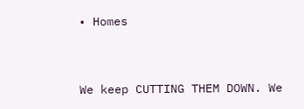• Homes


We keep CUTTING THEM DOWN. We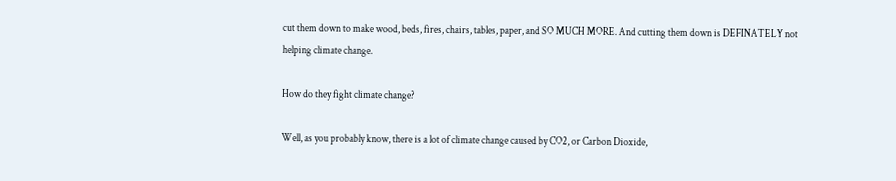cut them down to make wood, beds, fires, chairs, tables, paper, and SO MUCH MORE. And cutting them down is DEFINATELY not helping climate change.

How do they fight climate change?

Well, as you probably know, there is a lot of climate change caused by CO2, or Carbon Dioxide,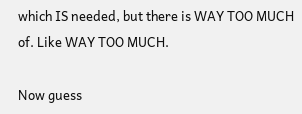which IS needed, but there is WAY TOO MUCH of. Like WAY TOO MUCH.

Now guess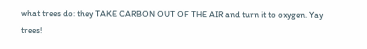what trees do: they TAKE CARBON OUT OF THE AIR and turn it to oxygen. Yay trees!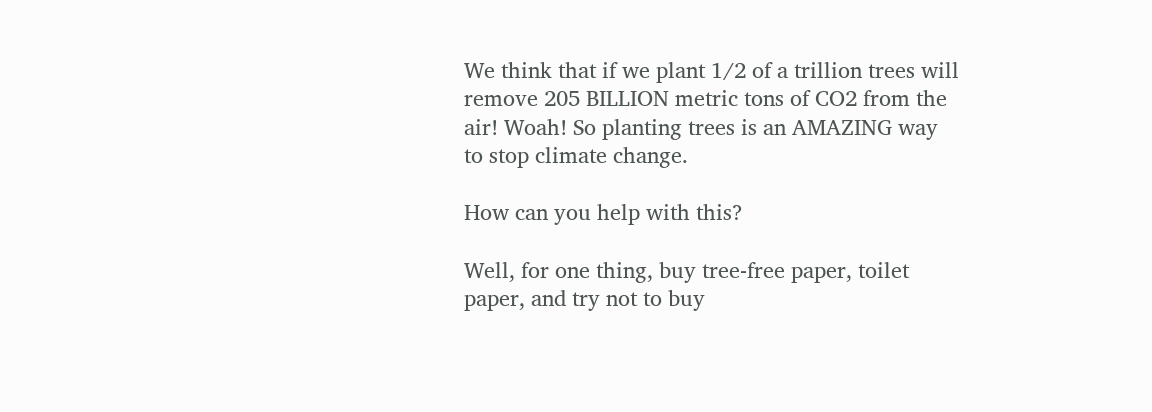We think that if we plant 1/2 of a trillion trees will remove 205 BILLION metric tons of CO2 from the air! Woah! So planting trees is an AMAZING way to stop climate change.

How can you help with this?

Well, for one thing, buy tree-free paper, toilet paper, and try not to buy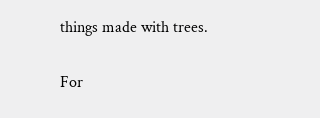things made with trees.

For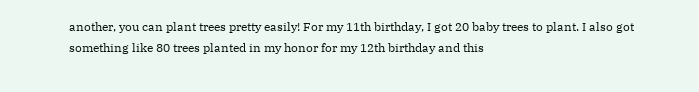another, you can plant trees pretty easily! For my 11th birthday, I got 20 baby trees to plant. I also got something like 80 trees planted in my honor for my 12th birthday and this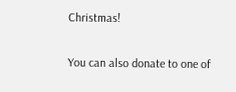Christmas!

You can also donate to one of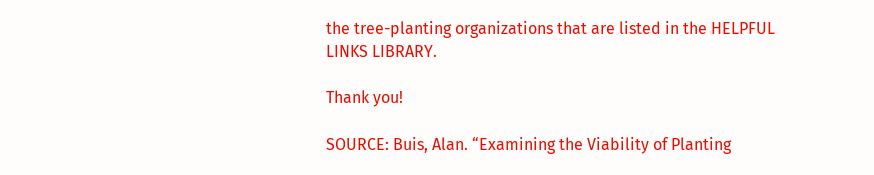the tree-planting organizations that are listed in the HELPFUL LINKS LIBRARY.

Thank you!

SOURCE: Buis, Alan. “Examining the Viability of Planting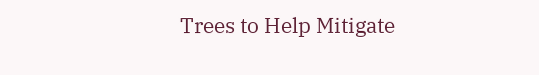Trees to Help Mitigate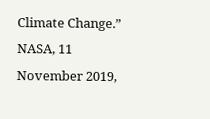Climate Change.” NASA, 11 November 2019,